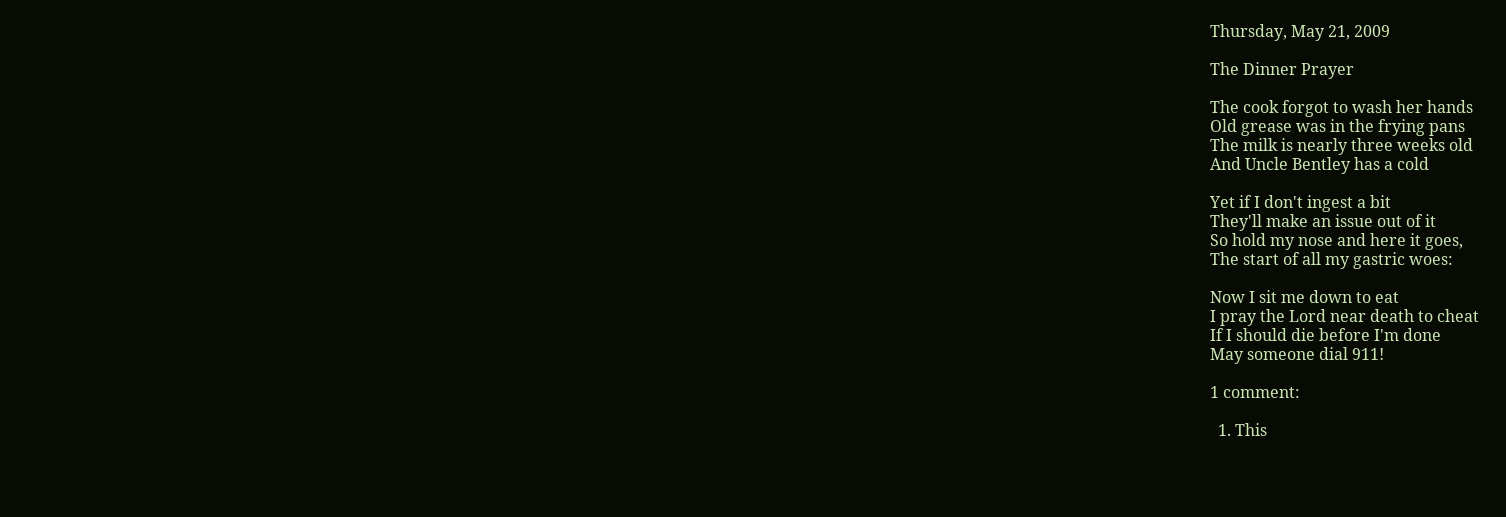Thursday, May 21, 2009

The Dinner Prayer

The cook forgot to wash her hands
Old grease was in the frying pans
The milk is nearly three weeks old
And Uncle Bentley has a cold

Yet if I don't ingest a bit
They'll make an issue out of it
So hold my nose and here it goes,
The start of all my gastric woes:

Now I sit me down to eat
I pray the Lord near death to cheat
If I should die before I'm done
May someone dial 911!

1 comment:

  1. This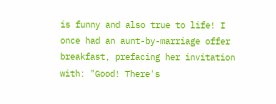is funny and also true to life! I once had an aunt-by-marriage offer breakfast, prefacing her invitation with: "Good! There's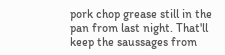pork chop grease still in the pan from last night. That'll keep the saussages from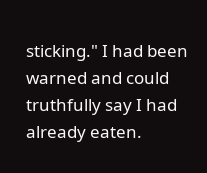sticking." I had been warned and could truthfully say I had already eaten.